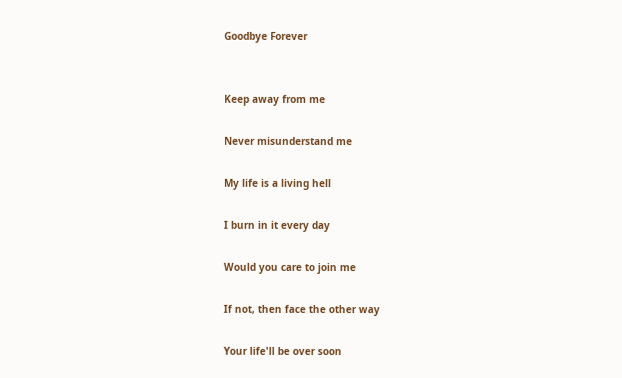Goodbye Forever


Keep away from me

Never misunderstand me

My life is a living hell

I burn in it every day

Would you care to join me

If not, then face the other way

Your life'll be over soon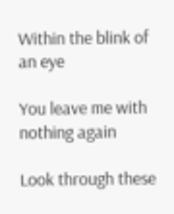Within the blink of an eye

You leave me with nothing again

Look through these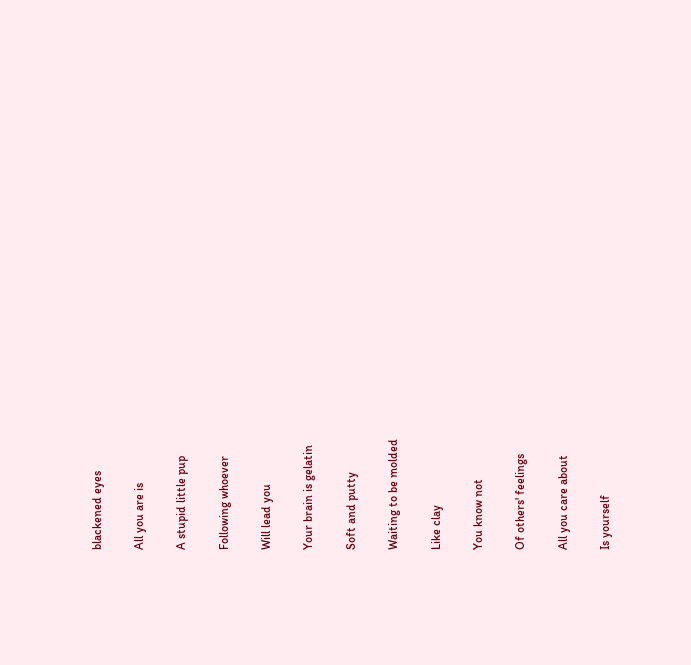blackened eyes

All you are is

A stupid little pup

Following whoever

Will lead you

Your brain is gelatin

Soft and putty

Waiting to be molded

Like clay

You know not

Of others' feelings

All you care about

Is yourself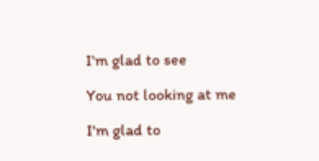I'm glad to see

You not looking at me

I'm glad to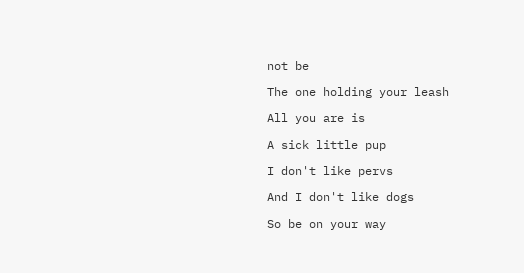not be

The one holding your leash

All you are is

A sick little pup

I don't like pervs

And I don't like dogs

So be on your way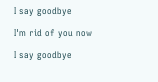I say goodbye

I'm rid of you now

I say goodbye